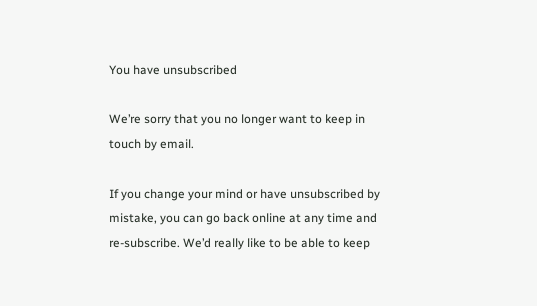You have unsubscribed

We’re sorry that you no longer want to keep in touch by email.

If you change your mind or have unsubscribed by mistake, you can go back online at any time and re-subscribe. We’d really like to be able to keep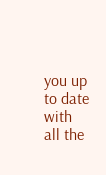you up to date with all the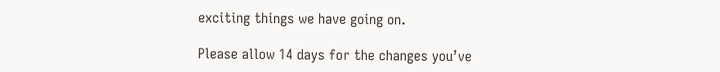exciting things we have going on.

Please allow 14 days for the changes you’ve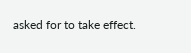asked for to take effect.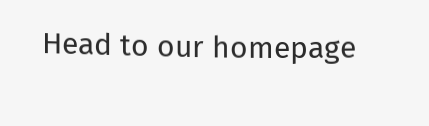Head to our homepage